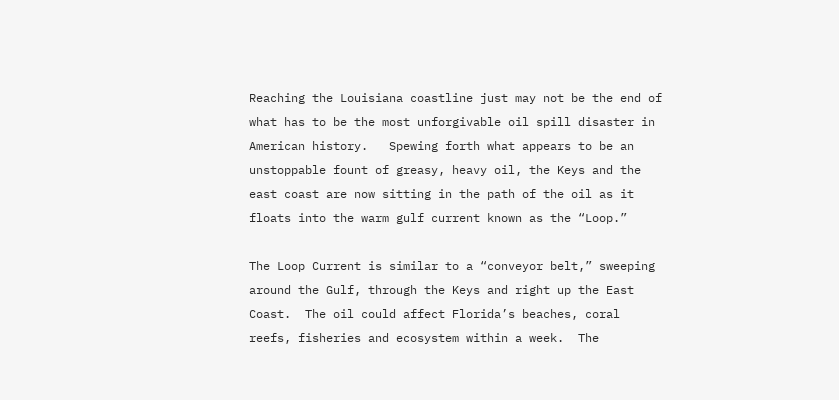Reaching the Louisiana coastline just may not be the end of what has to be the most unforgivable oil spill disaster in American history.   Spewing forth what appears to be an unstoppable fount of greasy, heavy oil, the Keys and the east coast are now sitting in the path of the oil as it floats into the warm gulf current known as the “Loop.”

The Loop Current is similar to a “conveyor belt,” sweeping around the Gulf, through the Keys and right up the East Coast.  The oil could affect Florida’s beaches, coral reefs, fisheries and ecosystem within a week.  The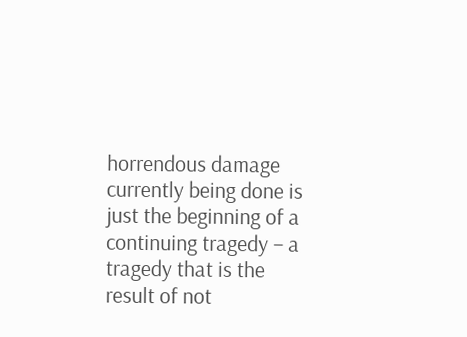horrendous damage currently being done is just the beginning of a continuing tragedy – a tragedy that is the result of not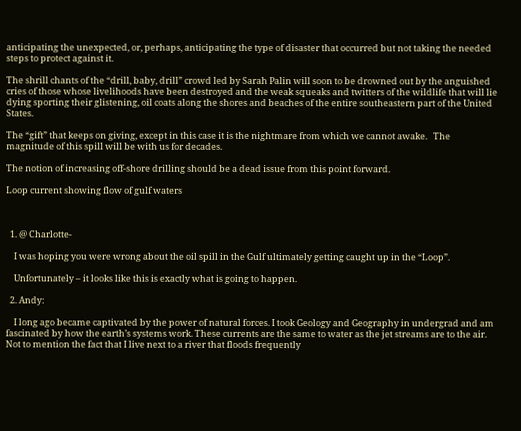anticipating the unexpected, or, perhaps, anticipating the type of disaster that occurred but not taking the needed steps to protect against it.

The shrill chants of the “drill, baby, drill” crowd led by Sarah Palin will soon to be drowned out by the anguished cries of those whose livelihoods have been destroyed and the weak squeaks and twitters of the wildlife that will lie dying sporting their glistening, oil coats along the shores and beaches of the entire southeastern part of the United States.

The “gift” that keeps on giving, except in this case it is the nightmare from which we cannot awake.   The magnitude of this spill will be with us for decades.

The notion of increasing off-shore drilling should be a dead issue from this point forward.

Loop current showing flow of gulf waters



  1. @ Charlotte-

    I was hoping you were wrong about the oil spill in the Gulf ultimately getting caught up in the “Loop”.

    Unfortunately – it looks like this is exactly what is going to happen.

  2. Andy:

    I long ago became captivated by the power of natural forces. I took Geology and Geography in undergrad and am fascinated by how the earth’s systems work. These currents are the same to water as the jet streams are to the air. Not to mention the fact that I live next to a river that floods frequently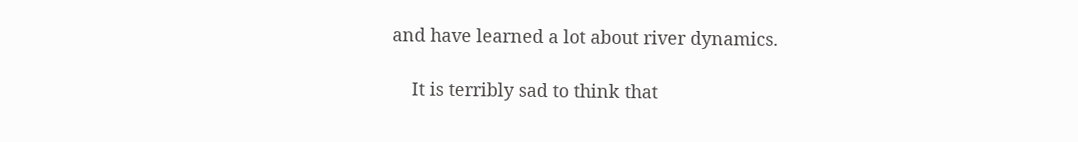and have learned a lot about river dynamics.

    It is terribly sad to think that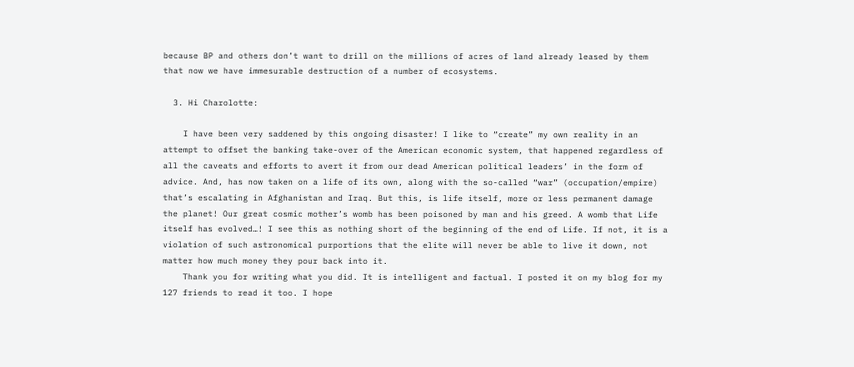because BP and others don’t want to drill on the millions of acres of land already leased by them that now we have immesurable destruction of a number of ecosystems.

  3. Hi Charolotte:

    I have been very saddened by this ongoing disaster! I like to “create” my own reality in an attempt to offset the banking take-over of the American economic system, that happened regardless of all the caveats and efforts to avert it from our dead American political leaders’ in the form of advice. And, has now taken on a life of its own, along with the so-called “war” (occupation/empire) that’s escalating in Afghanistan and Iraq. But this, is life itself, more or less permanent damage the planet! Our great cosmic mother’s womb has been poisoned by man and his greed. A womb that Life itself has evolved…! I see this as nothing short of the beginning of the end of Life. If not, it is a violation of such astronomical purportions that the elite will never be able to live it down, not matter how much money they pour back into it.
    Thank you for writing what you did. It is intelligent and factual. I posted it on my blog for my 127 friends to read it too. I hope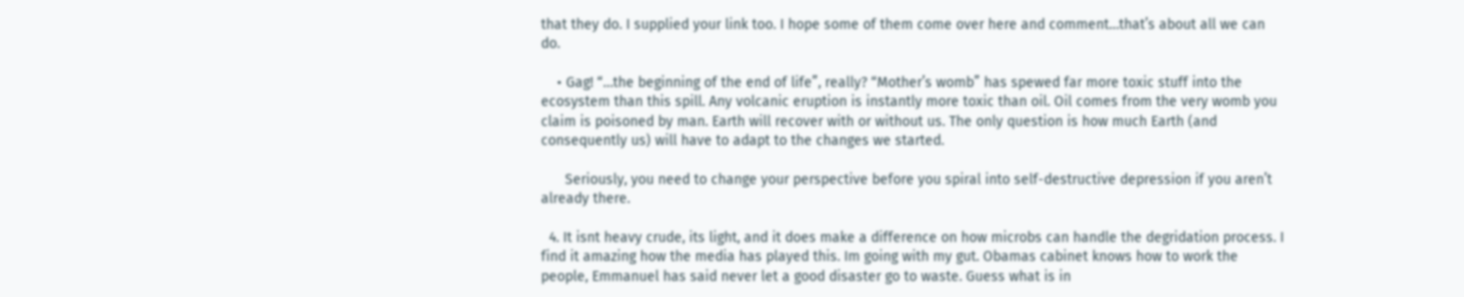that they do. I supplied your link too. I hope some of them come over here and comment…that’s about all we can do.

    • Gag! “…the beginning of the end of life”, really? “Mother’s womb” has spewed far more toxic stuff into the ecosystem than this spill. Any volcanic eruption is instantly more toxic than oil. Oil comes from the very womb you claim is poisoned by man. Earth will recover with or without us. The only question is how much Earth (and consequently us) will have to adapt to the changes we started.

      Seriously, you need to change your perspective before you spiral into self-destructive depression if you aren’t already there.

  4. It isnt heavy crude, its light, and it does make a difference on how microbs can handle the degridation process. I find it amazing how the media has played this. Im going with my gut. Obamas cabinet knows how to work the people, Emmanuel has said never let a good disaster go to waste. Guess what is in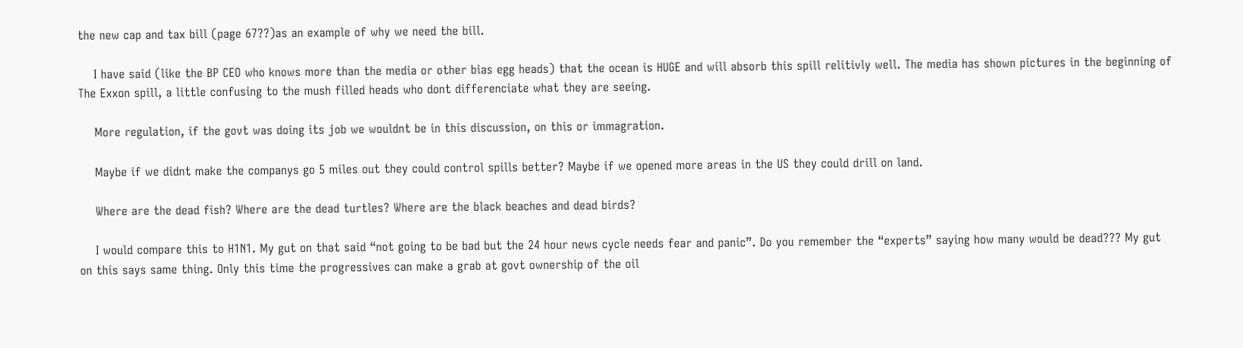the new cap and tax bill (page 67??)as an example of why we need the bill.

    I have said (like the BP CEO who knows more than the media or other bias egg heads) that the ocean is HUGE and will absorb this spill relitivly well. The media has shown pictures in the beginning of The Exxon spill, a little confusing to the mush filled heads who dont differenciate what they are seeing.

    More regulation, if the govt was doing its job we wouldnt be in this discussion, on this or immagration.

    Maybe if we didnt make the companys go 5 miles out they could control spills better? Maybe if we opened more areas in the US they could drill on land.

    Where are the dead fish? Where are the dead turtles? Where are the black beaches and dead birds?

    I would compare this to H1N1. My gut on that said “not going to be bad but the 24 hour news cycle needs fear and panic”. Do you remember the “experts” saying how many would be dead??? My gut on this says same thing. Only this time the progressives can make a grab at govt ownership of the oil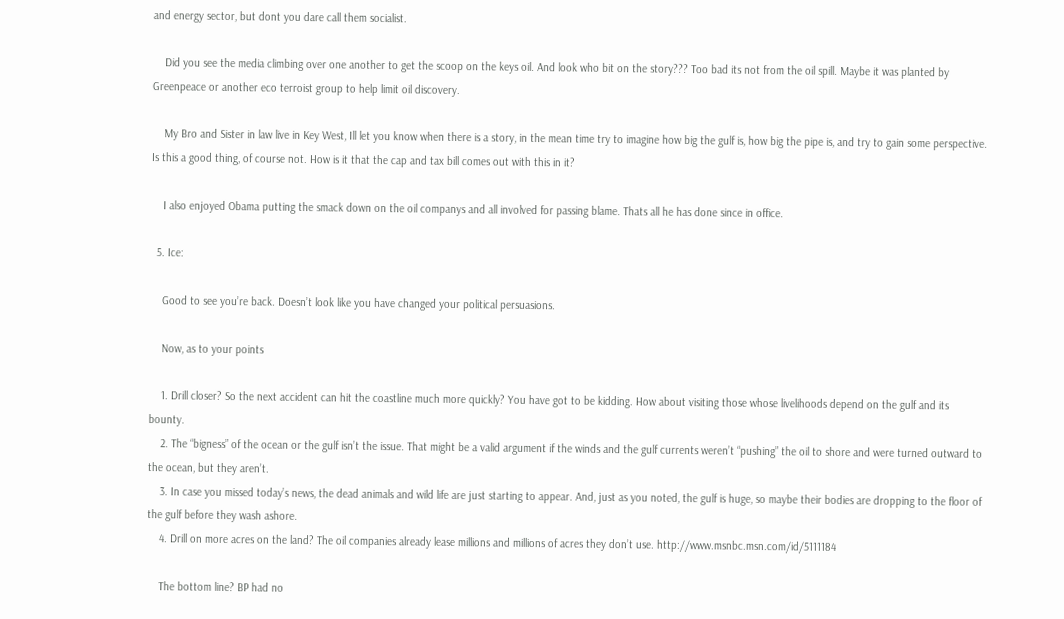and energy sector, but dont you dare call them socialist.

    Did you see the media climbing over one another to get the scoop on the keys oil. And look who bit on the story??? Too bad its not from the oil spill. Maybe it was planted by Greenpeace or another eco terroist group to help limit oil discovery.

    My Bro and Sister in law live in Key West, Ill let you know when there is a story, in the mean time try to imagine how big the gulf is, how big the pipe is, and try to gain some perspective. Is this a good thing, of course not. How is it that the cap and tax bill comes out with this in it?

    I also enjoyed Obama putting the smack down on the oil companys and all involved for passing blame. Thats all he has done since in office.

  5. Ice:

    Good to see you’re back. Doesn’t look like you have changed your political persuasions.

    Now, as to your points

    1. Drill closer? So the next accident can hit the coastline much more quickly? You have got to be kidding. How about visiting those whose livelihoods depend on the gulf and its bounty.
    2. The “bigness” of the ocean or the gulf isn’t the issue. That might be a valid argument if the winds and the gulf currents weren’t “pushing” the oil to shore and were turned outward to the ocean, but they aren’t.
    3. In case you missed today’s news, the dead animals and wild life are just starting to appear. And, just as you noted, the gulf is huge, so maybe their bodies are dropping to the floor of the gulf before they wash ashore.
    4. Drill on more acres on the land? The oil companies already lease millions and millions of acres they don’t use. http://www.msnbc.msn.com/id/5111184

    The bottom line? BP had no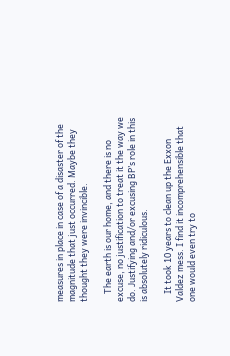measures in place in case of a disaster of the magnitude that just occurred. Maybe they thought they were invincible.

    The earth is our home, and there is no excuse, no justification to treat it the way we do. Justifying and/or excusing BP’s role in this is absolutely ridiculous.

    It took 10 years to clean up the Exxon Valdez mess. I find it incomprehensible that one would even try to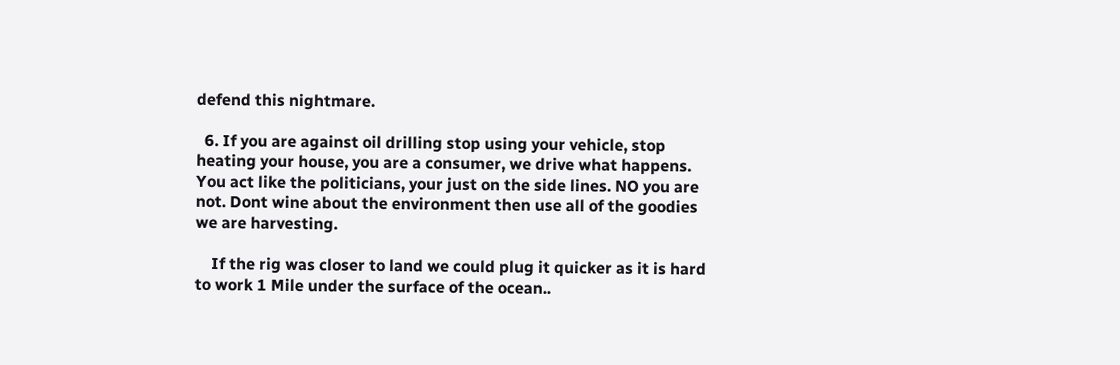defend this nightmare.

  6. If you are against oil drilling stop using your vehicle, stop heating your house, you are a consumer, we drive what happens. You act like the politicians, your just on the side lines. NO you are not. Dont wine about the environment then use all of the goodies we are harvesting.

    If the rig was closer to land we could plug it quicker as it is hard to work 1 Mile under the surface of the ocean..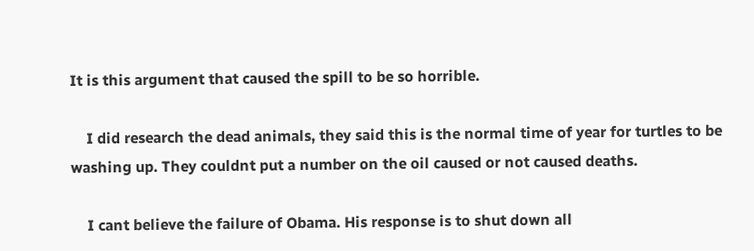It is this argument that caused the spill to be so horrible.

    I did research the dead animals, they said this is the normal time of year for turtles to be washing up. They couldnt put a number on the oil caused or not caused deaths.

    I cant believe the failure of Obama. His response is to shut down all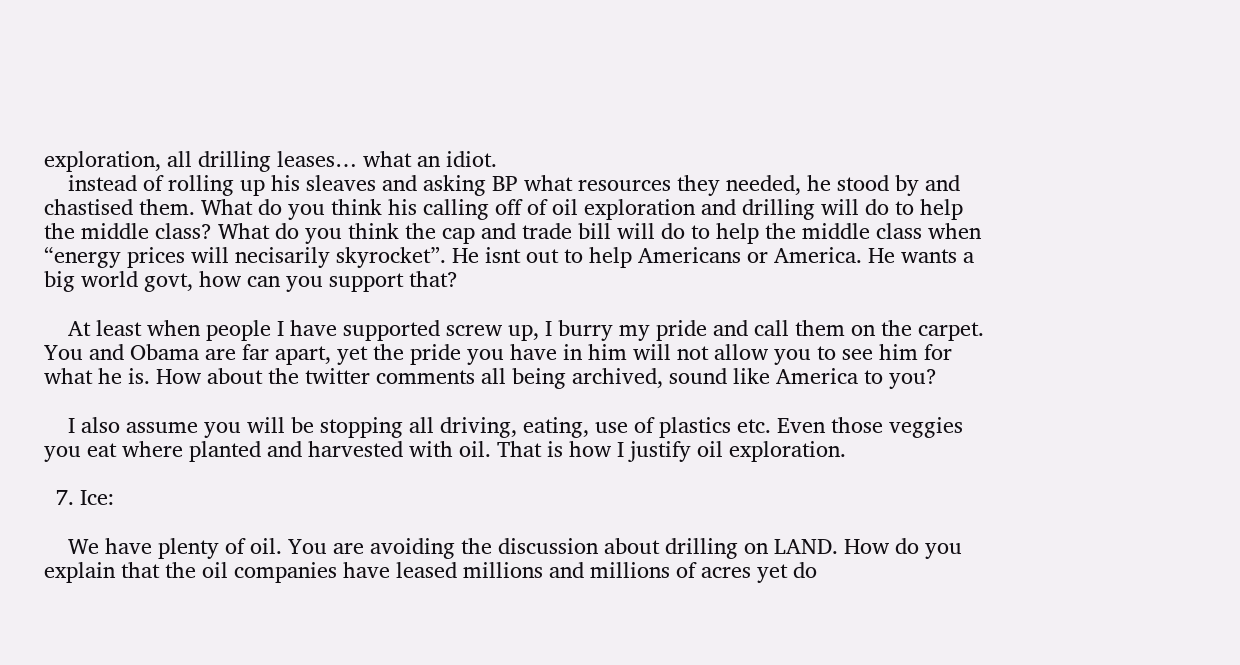exploration, all drilling leases… what an idiot.
    instead of rolling up his sleaves and asking BP what resources they needed, he stood by and chastised them. What do you think his calling off of oil exploration and drilling will do to help the middle class? What do you think the cap and trade bill will do to help the middle class when “energy prices will necisarily skyrocket”. He isnt out to help Americans or America. He wants a big world govt, how can you support that?

    At least when people I have supported screw up, I burry my pride and call them on the carpet. You and Obama are far apart, yet the pride you have in him will not allow you to see him for what he is. How about the twitter comments all being archived, sound like America to you?

    I also assume you will be stopping all driving, eating, use of plastics etc. Even those veggies you eat where planted and harvested with oil. That is how I justify oil exploration.

  7. Ice:

    We have plenty of oil. You are avoiding the discussion about drilling on LAND. How do you explain that the oil companies have leased millions and millions of acres yet do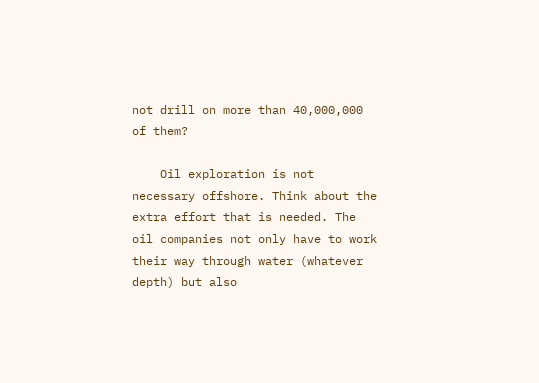not drill on more than 40,000,000 of them?

    Oil exploration is not necessary offshore. Think about the extra effort that is needed. The oil companies not only have to work their way through water (whatever depth) but also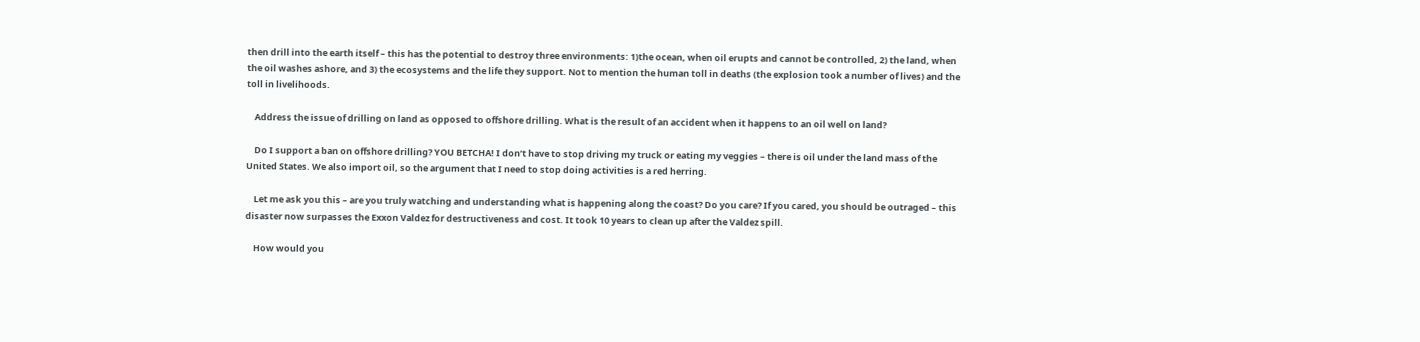then drill into the earth itself – this has the potential to destroy three environments: 1)the ocean, when oil erupts and cannot be controlled, 2) the land, when the oil washes ashore, and 3) the ecosystems and the life they support. Not to mention the human toll in deaths (the explosion took a number of lives) and the toll in livelihoods.

    Address the issue of drilling on land as opposed to offshore drilling. What is the result of an accident when it happens to an oil well on land?

    Do I support a ban on offshore drilling? YOU BETCHA! I don’t have to stop driving my truck or eating my veggies – there is oil under the land mass of the United States. We also import oil, so the argument that I need to stop doing activities is a red herring.

    Let me ask you this – are you truly watching and understanding what is happening along the coast? Do you care? If you cared, you should be outraged – this disaster now surpasses the Exxon Valdez for destructiveness and cost. It took 10 years to clean up after the Valdez spill.

    How would you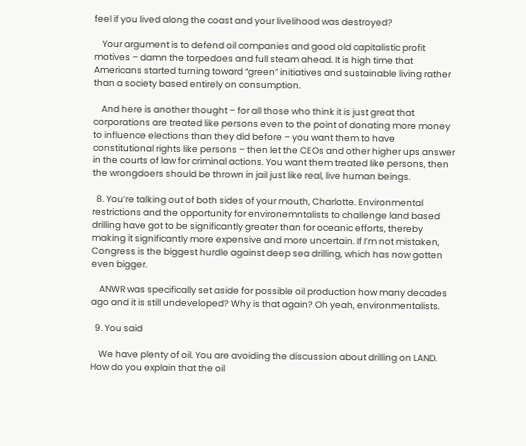feel if you lived along the coast and your livelihood was destroyed?

    Your argument is to defend oil companies and good old capitalistic profit motives – damn the torpedoes and full steam ahead. It is high time that Americans started turning toward “green” initiatives and sustainable living rather than a society based entirely on consumption.

    And here is another thought – for all those who think it is just great that corporations are treated like persons even to the point of donating more money to influence elections than they did before – you want them to have constitutional rights like persons – then let the CEOs and other higher ups answer in the courts of law for criminal actions. You want them treated like persons, then the wrongdoers should be thrown in jail just like real, live human beings.

  8. You’re talking out of both sides of your mouth, Charlotte. Environmental restrictions and the opportunity for environemntalists to challenge land based drilling have got to be significantly greater than for oceanic efforts, thereby making it significantly more expensive and more uncertain. If I’m not mistaken, Congress is the biggest hurdle against deep sea drilling, which has now gotten even bigger.

    ANWR was specifically set aside for possible oil production how many decades ago and it is still undeveloped? Why is that again? Oh yeah, environmentalists.

  9. You said

    We have plenty of oil. You are avoiding the discussion about drilling on LAND. How do you explain that the oil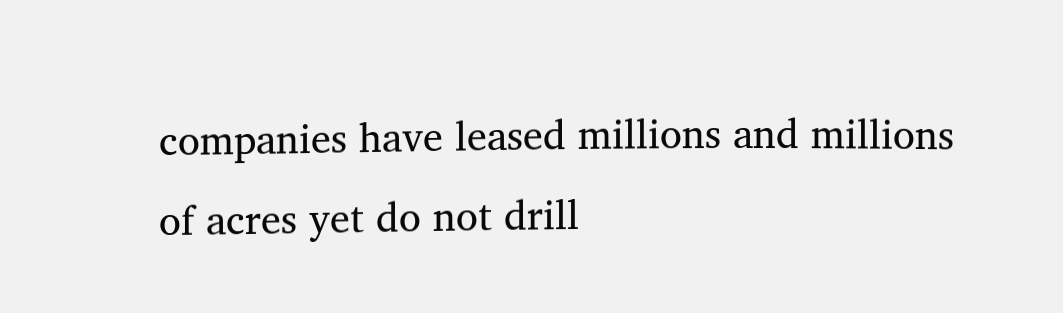companies have leased millions and millions of acres yet do not drill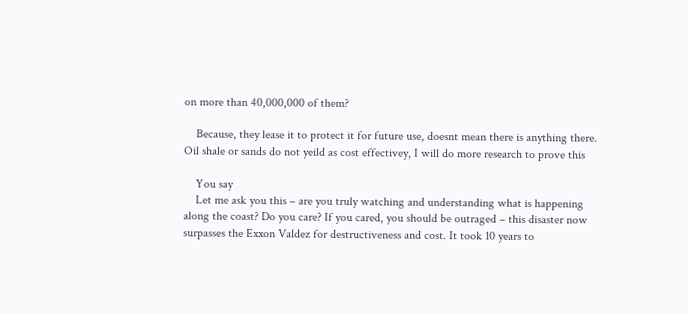on more than 40,000,000 of them?

    Because, they lease it to protect it for future use, doesnt mean there is anything there. Oil shale or sands do not yeild as cost effectivey, I will do more research to prove this

    You say
    Let me ask you this – are you truly watching and understanding what is happening along the coast? Do you care? If you cared, you should be outraged – this disaster now surpasses the Exxon Valdez for destructiveness and cost. It took 10 years to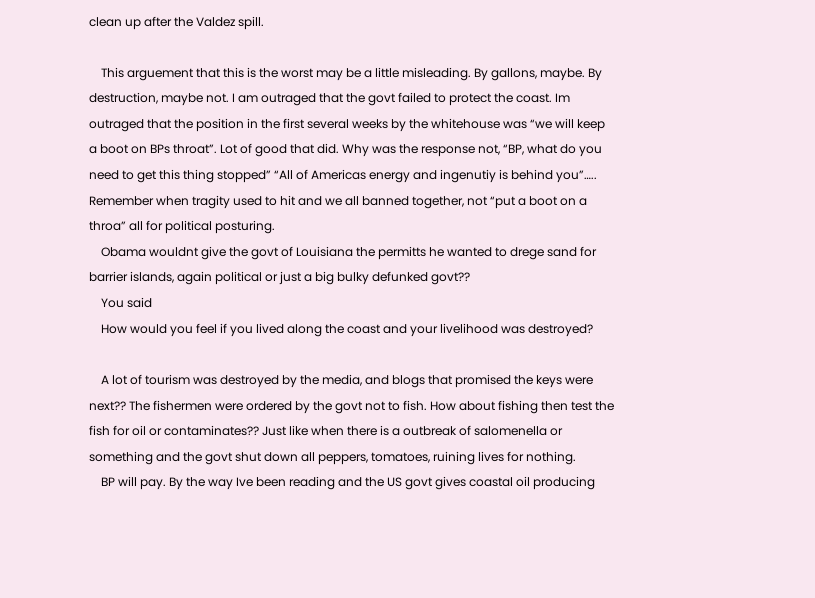clean up after the Valdez spill.

    This arguement that this is the worst may be a little misleading. By gallons, maybe. By destruction, maybe not. I am outraged that the govt failed to protect the coast. Im outraged that the position in the first several weeks by the whitehouse was “we will keep a boot on BPs throat”. Lot of good that did. Why was the response not, “BP, what do you need to get this thing stopped” “All of Americas energy and ingenutiy is behind you”….. Remember when tragity used to hit and we all banned together, not “put a boot on a throa” all for political posturing.
    Obama wouldnt give the govt of Louisiana the permitts he wanted to drege sand for barrier islands, again political or just a big bulky defunked govt??
    You said
    How would you feel if you lived along the coast and your livelihood was destroyed?

    A lot of tourism was destroyed by the media, and blogs that promised the keys were next?? The fishermen were ordered by the govt not to fish. How about fishing then test the fish for oil or contaminates?? Just like when there is a outbreak of salomenella or something and the govt shut down all peppers, tomatoes, ruining lives for nothing.
    BP will pay. By the way Ive been reading and the US govt gives coastal oil producing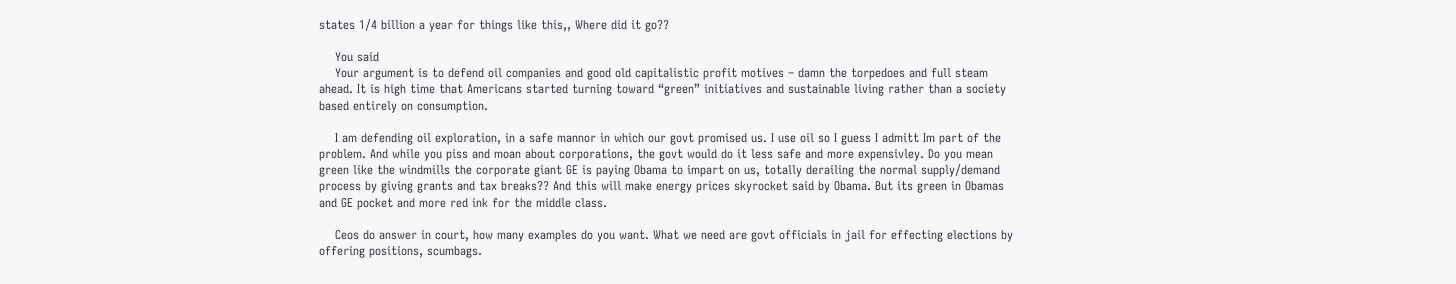states 1/4 billion a year for things like this,, Where did it go??

    You said
    Your argument is to defend oil companies and good old capitalistic profit motives – damn the torpedoes and full steam ahead. It is high time that Americans started turning toward “green” initiatives and sustainable living rather than a society based entirely on consumption.

    I am defending oil exploration, in a safe mannor in which our govt promised us. I use oil so I guess I admitt Im part of the problem. And while you piss and moan about corporations, the govt would do it less safe and more expensivley. Do you mean green like the windmills the corporate giant GE is paying Obama to impart on us, totally derailing the normal supply/demand process by giving grants and tax breaks?? And this will make energy prices skyrocket said by Obama. But its green in Obamas and GE pocket and more red ink for the middle class.

    Ceos do answer in court, how many examples do you want. What we need are govt officials in jail for effecting elections by offering positions, scumbags.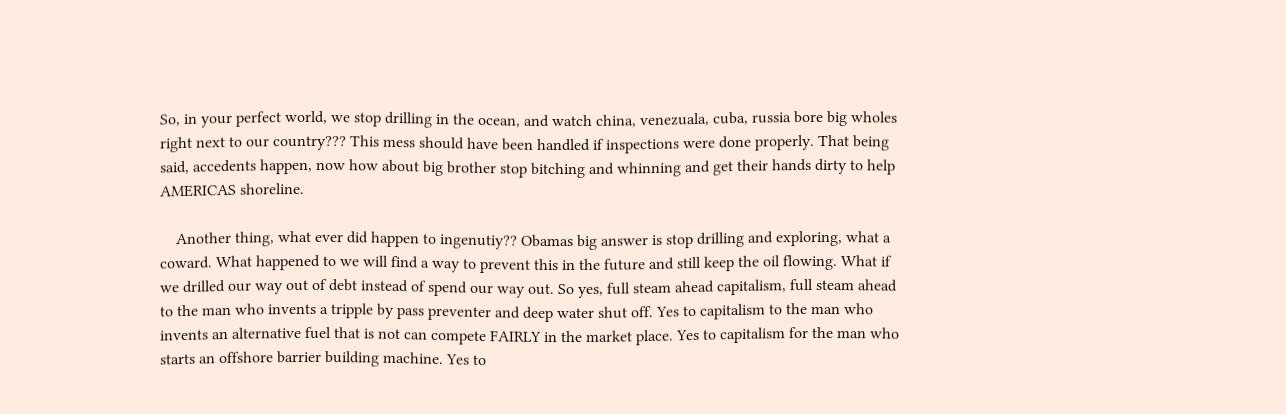So, in your perfect world, we stop drilling in the ocean, and watch china, venezuala, cuba, russia bore big wholes right next to our country??? This mess should have been handled if inspections were done properly. That being said, accedents happen, now how about big brother stop bitching and whinning and get their hands dirty to help AMERICAS shoreline.

    Another thing, what ever did happen to ingenutiy?? Obamas big answer is stop drilling and exploring, what a coward. What happened to we will find a way to prevent this in the future and still keep the oil flowing. What if we drilled our way out of debt instead of spend our way out. So yes, full steam ahead capitalism, full steam ahead to the man who invents a tripple by pass preventer and deep water shut off. Yes to capitalism to the man who invents an alternative fuel that is not can compete FAIRLY in the market place. Yes to capitalism for the man who starts an offshore barrier building machine. Yes to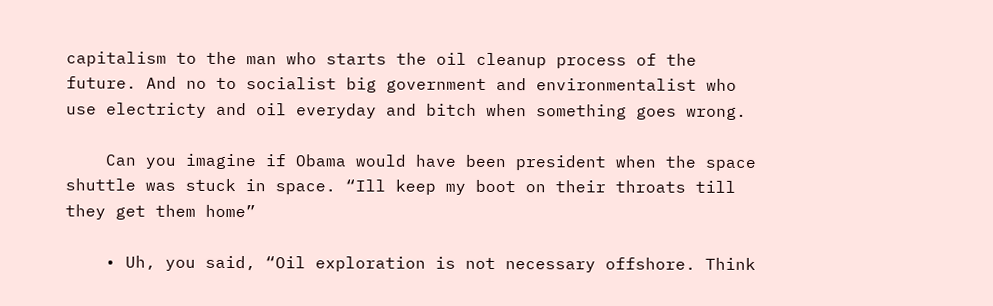capitalism to the man who starts the oil cleanup process of the future. And no to socialist big government and environmentalist who use electricty and oil everyday and bitch when something goes wrong.

    Can you imagine if Obama would have been president when the space shuttle was stuck in space. “Ill keep my boot on their throats till they get them home”

    • Uh, you said, “Oil exploration is not necessary offshore. Think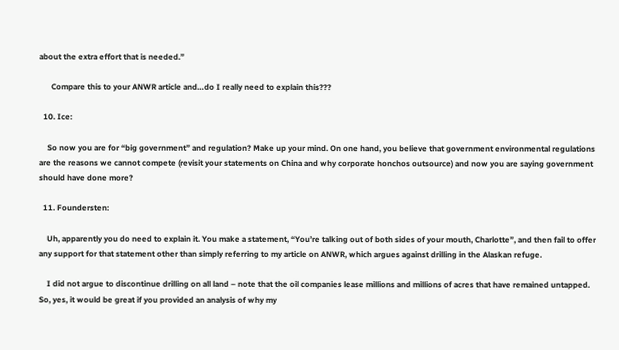about the extra effort that is needed.”

      Compare this to your ANWR article and…do I really need to explain this???

  10. Ice:

    So now you are for “big government” and regulation? Make up your mind. On one hand, you believe that government environmental regulations are the reasons we cannot compete (revisit your statements on China and why corporate honchos outsource) and now you are saying government should have done more?

  11. Foundersten:

    Uh, apparently you do need to explain it. You make a statement, “You’re talking out of both sides of your mouth, Charlotte”, and then fail to offer any support for that statement other than simply referring to my article on ANWR, which argues against drilling in the Alaskan refuge.

    I did not argue to discontinue drilling on all land – note that the oil companies lease millions and millions of acres that have remained untapped. So, yes, it would be great if you provided an analysis of why my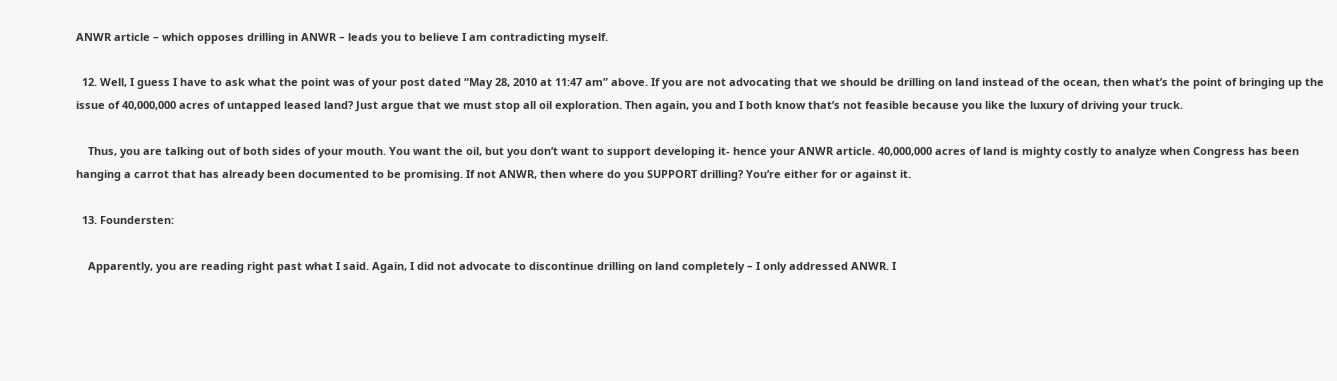ANWR article – which opposes drilling in ANWR – leads you to believe I am contradicting myself.

  12. Well, I guess I have to ask what the point was of your post dated “May 28, 2010 at 11:47 am” above. If you are not advocating that we should be drilling on land instead of the ocean, then what’s the point of bringing up the issue of 40,000,000 acres of untapped leased land? Just argue that we must stop all oil exploration. Then again, you and I both know that’s not feasible because you like the luxury of driving your truck.

    Thus, you are talking out of both sides of your mouth. You want the oil, but you don’t want to support developing it- hence your ANWR article. 40,000,000 acres of land is mighty costly to analyze when Congress has been hanging a carrot that has already been documented to be promising. If not ANWR, then where do you SUPPORT drilling? You’re either for or against it.

  13. Foundersten:

    Apparently, you are reading right past what I said. Again, I did not advocate to discontinue drilling on land completely – I only addressed ANWR. I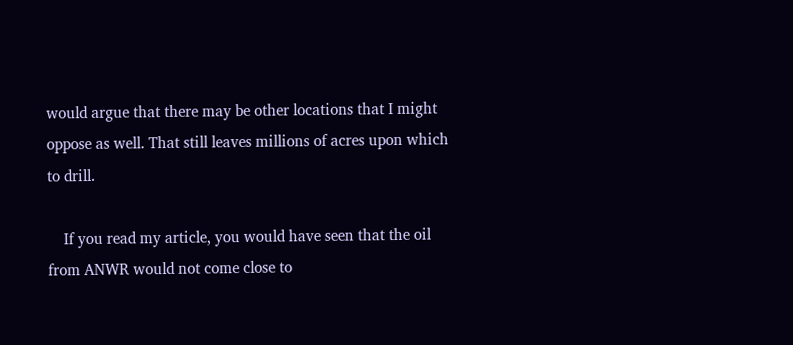would argue that there may be other locations that I might oppose as well. That still leaves millions of acres upon which to drill.

    If you read my article, you would have seen that the oil from ANWR would not come close to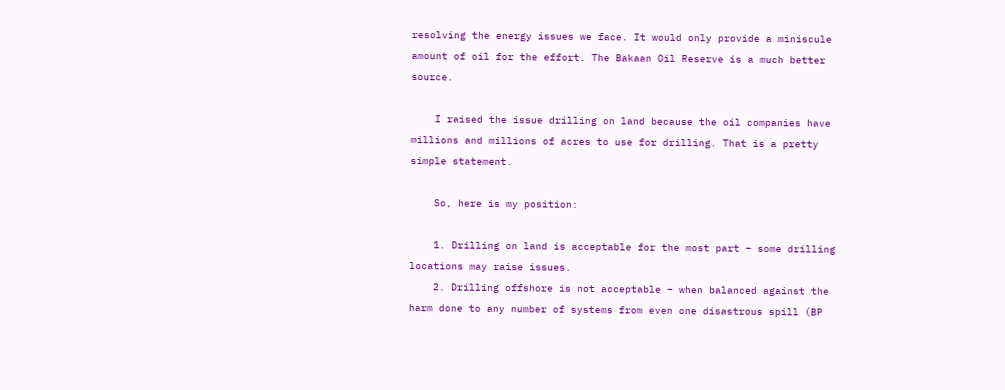resolving the energy issues we face. It would only provide a miniscule amount of oil for the effort. The Bakaan Oil Reserve is a much better source.

    I raised the issue drilling on land because the oil companies have millions and millions of acres to use for drilling. That is a pretty simple statement.

    So, here is my position:

    1. Drilling on land is acceptable for the most part – some drilling locations may raise issues.
    2. Drilling offshore is not acceptable – when balanced against the harm done to any number of systems from even one disastrous spill (BP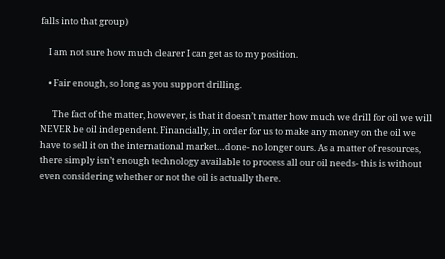falls into that group)

    I am not sure how much clearer I can get as to my position.

    • Fair enough, so long as you support drilling.

      The fact of the matter, however, is that it doesn’t matter how much we drill for oil we will NEVER be oil independent. Financially, in order for us to make any money on the oil we have to sell it on the international market…done- no longer ours. As a matter of resources, there simply isn’t enough technology available to process all our oil needs- this is without even considering whether or not the oil is actually there.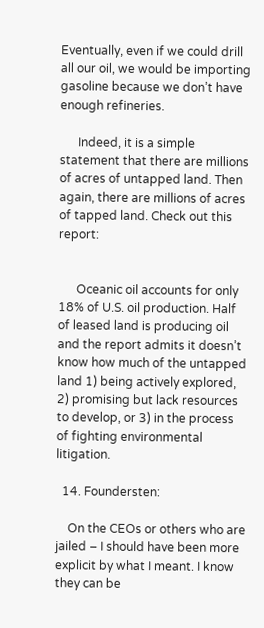Eventually, even if we could drill all our oil, we would be importing gasoline because we don’t have enough refineries.

      Indeed, it is a simple statement that there are millions of acres of untapped land. Then again, there are millions of acres of tapped land. Check out this report:


      Oceanic oil accounts for only 18% of U.S. oil production. Half of leased land is producing oil and the report admits it doesn’t know how much of the untapped land 1) being actively explored, 2) promising but lack resources to develop, or 3) in the process of fighting environmental litigation.

  14. Foundersten:

    On the CEOs or others who are jailed – I should have been more explicit by what I meant. I know they can be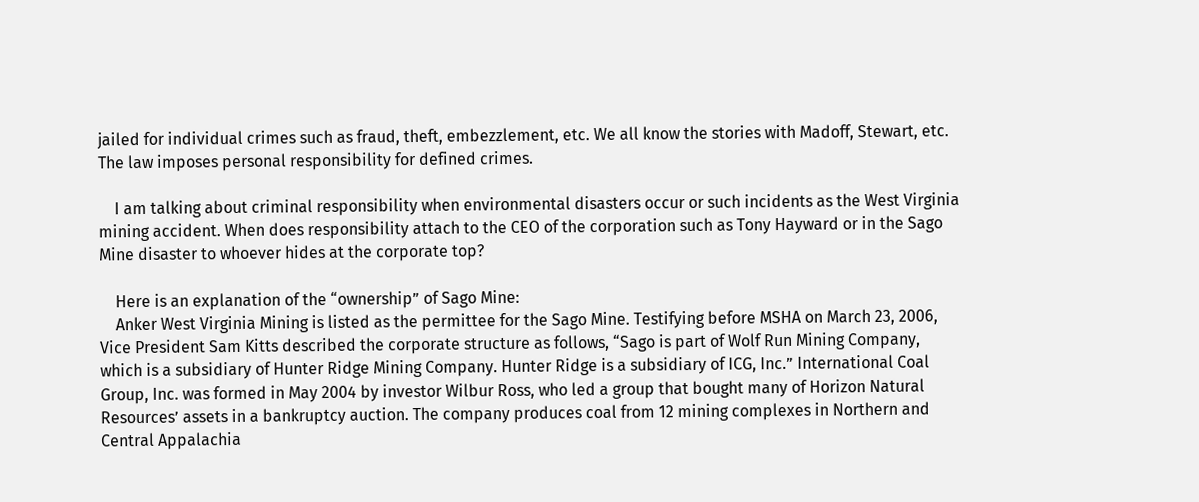jailed for individual crimes such as fraud, theft, embezzlement, etc. We all know the stories with Madoff, Stewart, etc. The law imposes personal responsibility for defined crimes.

    I am talking about criminal responsibility when environmental disasters occur or such incidents as the West Virginia mining accident. When does responsibility attach to the CEO of the corporation such as Tony Hayward or in the Sago Mine disaster to whoever hides at the corporate top?

    Here is an explanation of the “ownership” of Sago Mine:
    Anker West Virginia Mining is listed as the permittee for the Sago Mine. Testifying before MSHA on March 23, 2006, Vice President Sam Kitts described the corporate structure as follows, “Sago is part of Wolf Run Mining Company, which is a subsidiary of Hunter Ridge Mining Company. Hunter Ridge is a subsidiary of ICG, Inc.” International Coal Group, Inc. was formed in May 2004 by investor Wilbur Ross, who led a group that bought many of Horizon Natural Resources’ assets in a bankruptcy auction. The company produces coal from 12 mining complexes in Northern and Central Appalachia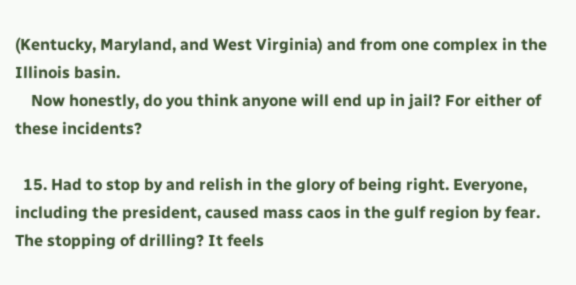(Kentucky, Maryland, and West Virginia) and from one complex in the Illinois basin.
    Now honestly, do you think anyone will end up in jail? For either of these incidents?

  15. Had to stop by and relish in the glory of being right. Everyone, including the president, caused mass caos in the gulf region by fear. The stopping of drilling? It feels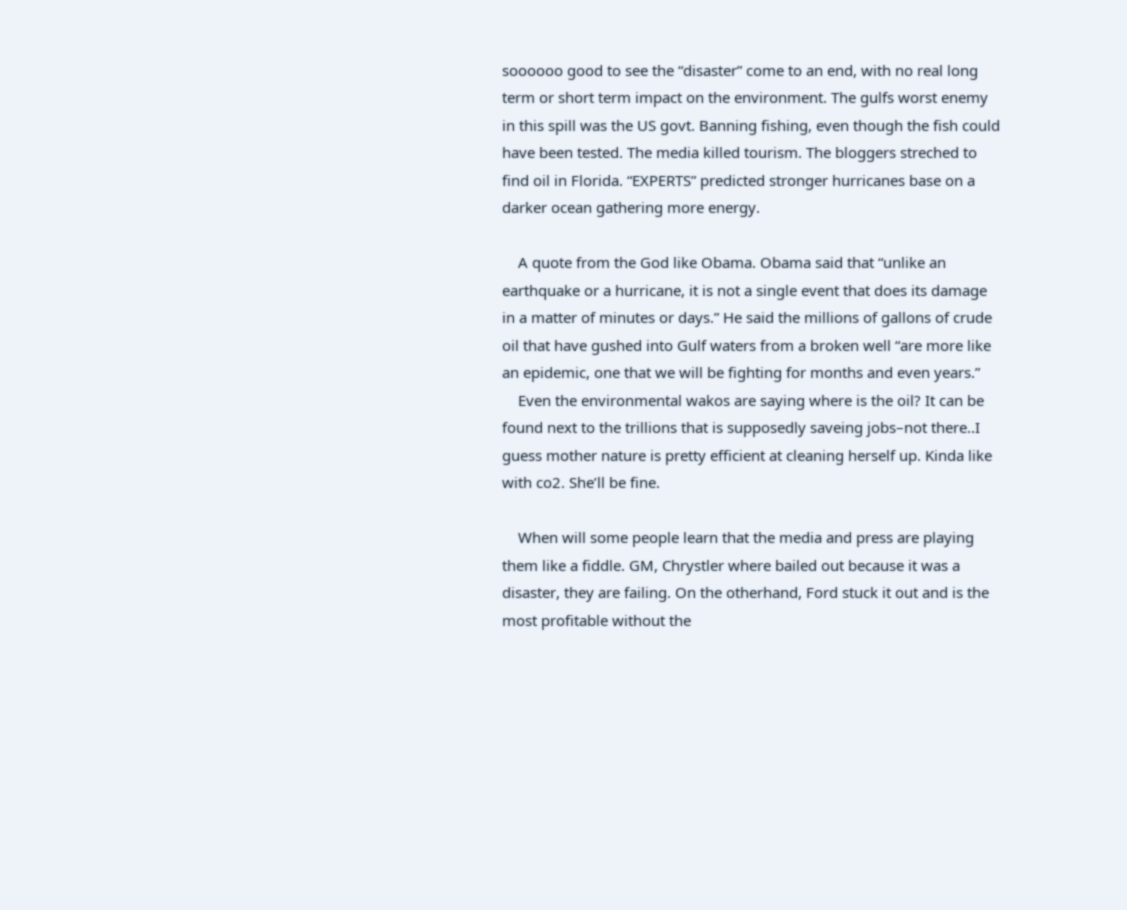soooooo good to see the “disaster” come to an end, with no real long term or short term impact on the environment. The gulfs worst enemy in this spill was the US govt. Banning fishing, even though the fish could have been tested. The media killed tourism. The bloggers streched to find oil in Florida. “EXPERTS” predicted stronger hurricanes base on a darker ocean gathering more energy.

    A quote from the God like Obama. Obama said that “unlike an earthquake or a hurricane, it is not a single event that does its damage in a matter of minutes or days.” He said the millions of gallons of crude oil that have gushed into Gulf waters from a broken well “are more like an epidemic, one that we will be fighting for months and even years.”
    Even the environmental wakos are saying where is the oil? It can be found next to the trillions that is supposedly saveing jobs–not there..I guess mother nature is pretty efficient at cleaning herself up. Kinda like with co2. She’ll be fine.

    When will some people learn that the media and press are playing them like a fiddle. GM, Chrystler where bailed out because it was a disaster, they are failing. On the otherhand, Ford stuck it out and is the most profitable without the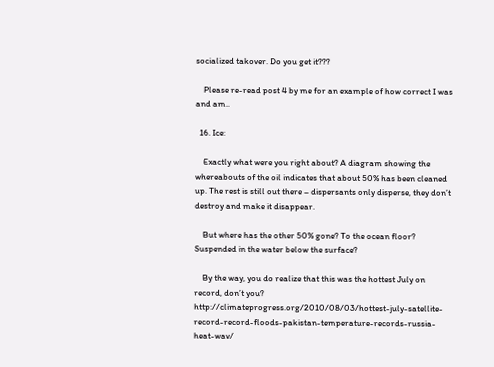socialized takover. Do you get it???

    Please re-read post 4 by me for an example of how correct I was and am..

  16. Ice:

    Exactly what were you right about? A diagram showing the whereabouts of the oil indicates that about 50% has been cleaned up. The rest is still out there – dispersants only disperse, they don’t destroy and make it disappear.

    But where has the other 50% gone? To the ocean floor? Suspended in the water below the surface?

    By the way, you do realize that this was the hottest July on record, don’t you? http://climateprogress.org/2010/08/03/hottest-july-satellite-record-record-floods-pakistan-temperature-records-russia-heat-wav/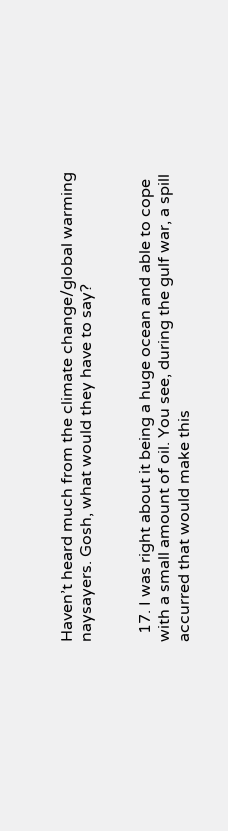Haven’t heard much from the climate change/global warming naysayers. Gosh, what would they have to say?


  17. I was right about it being a huge ocean and able to cope with a small amount of oil. You see, during the gulf war, a spill accurred that would make this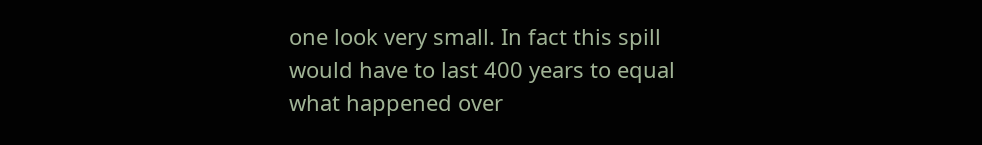one look very small. In fact this spill would have to last 400 years to equal what happened over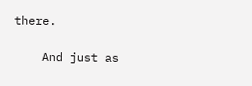there.

    And just as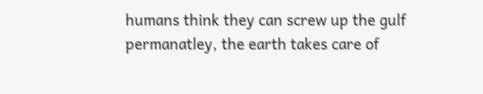humans think they can screw up the gulf permanatley, the earth takes care of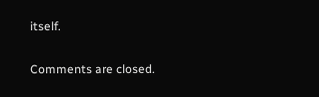itself.

Comments are closed.